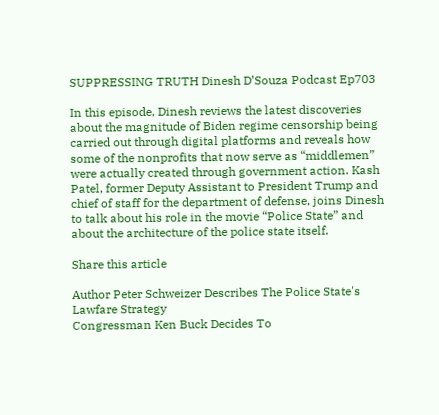SUPPRESSING TRUTH Dinesh D’Souza Podcast Ep703

In this episode, Dinesh reviews the latest discoveries about the magnitude of Biden regime censorship being carried out through digital platforms and reveals how some of the nonprofits that now serve as “middlemen” were actually created through government action. Kash Patel, former Deputy Assistant to President Trump and chief of staff for the department of defense, joins Dinesh to talk about his role in the movie “Police State” and about the architecture of the police state itself.

Share this article

Author Peter Schweizer Describes The Police State's Lawfare Strategy
Congressman Ken Buck Decides To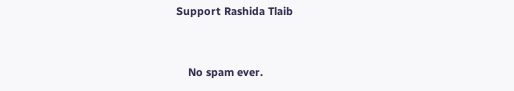Support Rashida Tlaib


    No spam ever.